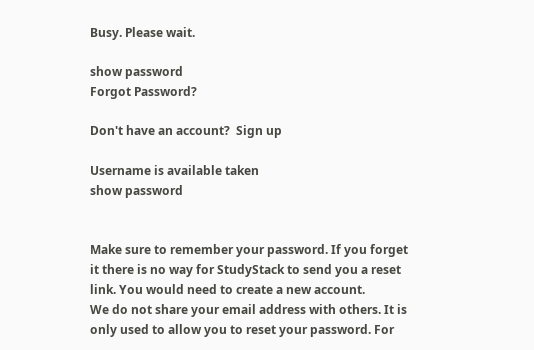Busy. Please wait.

show password
Forgot Password?

Don't have an account?  Sign up

Username is available taken
show password


Make sure to remember your password. If you forget it there is no way for StudyStack to send you a reset link. You would need to create a new account.
We do not share your email address with others. It is only used to allow you to reset your password. For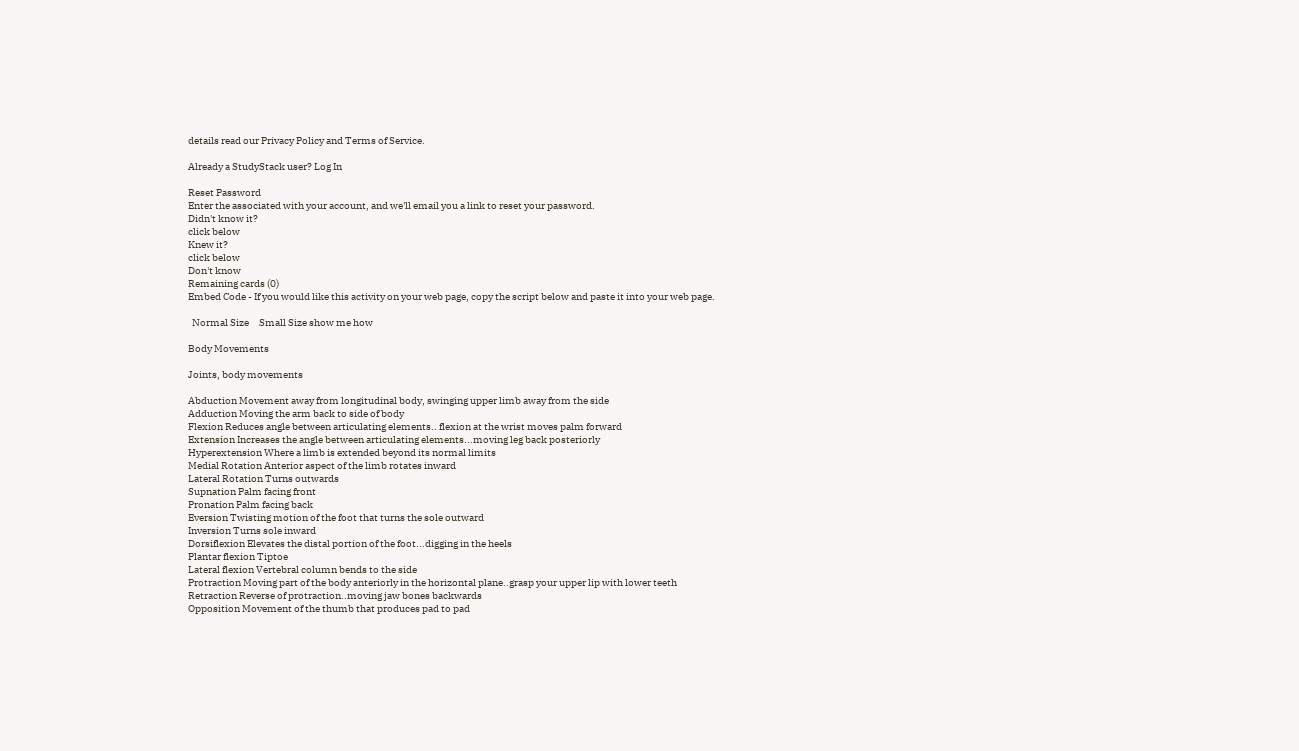details read our Privacy Policy and Terms of Service.

Already a StudyStack user? Log In

Reset Password
Enter the associated with your account, and we'll email you a link to reset your password.
Didn't know it?
click below
Knew it?
click below
Don't know
Remaining cards (0)
Embed Code - If you would like this activity on your web page, copy the script below and paste it into your web page.

  Normal Size     Small Size show me how

Body Movements

Joints, body movements

Abduction Movement away from longitudinal body, swinging upper limb away from the side
Adduction Moving the arm back to side of body
Flexion Reduces angle between articulating elements.. flexion at the wrist moves palm forward
Extension Increases the angle between articulating elements...moving leg back posteriorly
Hyperextension Where a limb is extended beyond its normal limits
Medial Rotation Anterior aspect of the limb rotates inward
Lateral Rotation Turns outwards
Supnation Palm facing front
Pronation Palm facing back
Eversion Twisting motion of the foot that turns the sole outward
Inversion Turns sole inward
Dorsiflexion Elevates the distal portion of the foot...digging in the heels
Plantar flexion Tiptoe
Lateral flexion Vertebral column bends to the side
Protraction Moving part of the body anteriorly in the horizontal plane..grasp your upper lip with lower teeth
Retraction Reverse of protraction..moving jaw bones backwards
Opposition Movement of the thumb that produces pad to pad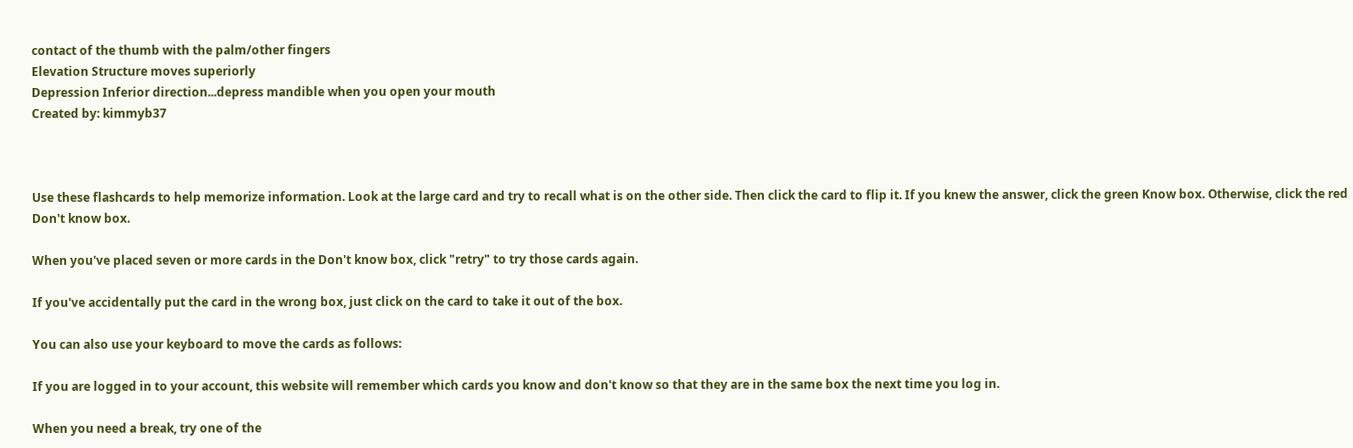contact of the thumb with the palm/other fingers
Elevation Structure moves superiorly
Depression Inferior direction...depress mandible when you open your mouth
Created by: kimmyb37



Use these flashcards to help memorize information. Look at the large card and try to recall what is on the other side. Then click the card to flip it. If you knew the answer, click the green Know box. Otherwise, click the red Don't know box.

When you've placed seven or more cards in the Don't know box, click "retry" to try those cards again.

If you've accidentally put the card in the wrong box, just click on the card to take it out of the box.

You can also use your keyboard to move the cards as follows:

If you are logged in to your account, this website will remember which cards you know and don't know so that they are in the same box the next time you log in.

When you need a break, try one of the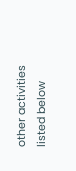other activities listed below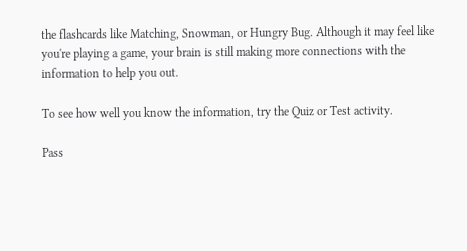the flashcards like Matching, Snowman, or Hungry Bug. Although it may feel like you're playing a game, your brain is still making more connections with the information to help you out.

To see how well you know the information, try the Quiz or Test activity.

Pass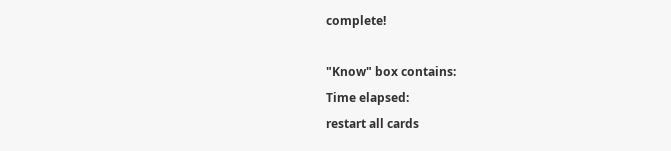complete!

"Know" box contains:
Time elapsed:
restart all cards